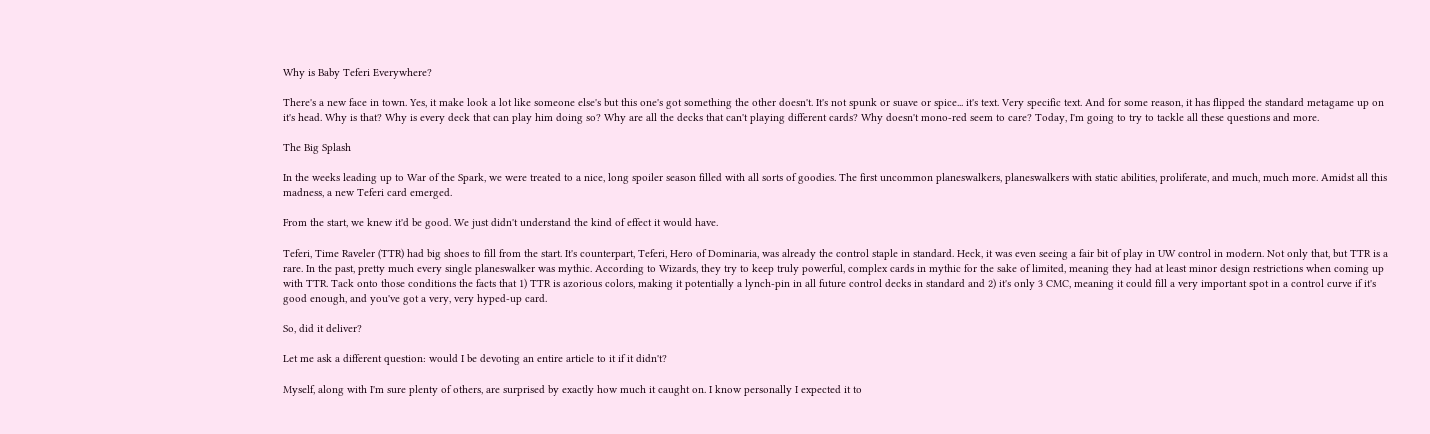Why is Baby Teferi Everywhere?

There's a new face in town. Yes, it make look a lot like someone else's but this one's got something the other doesn't. It's not spunk or suave or spice... it's text. Very specific text. And for some reason, it has flipped the standard metagame up on it's head. Why is that? Why is every deck that can play him doing so? Why are all the decks that can't playing different cards? Why doesn't mono-red seem to care? Today, I'm going to try to tackle all these questions and more.

The Big Splash

In the weeks leading up to War of the Spark, we were treated to a nice, long spoiler season filled with all sorts of goodies. The first uncommon planeswalkers, planeswalkers with static abilities, proliferate, and much, much more. Amidst all this madness, a new Teferi card emerged.

From the start, we knew it'd be good. We just didn't understand the kind of effect it would have.

Teferi, Time Raveler (TTR) had big shoes to fill from the start. It's counterpart, Teferi, Hero of Dominaria, was already the control staple in standard. Heck, it was even seeing a fair bit of play in UW control in modern. Not only that, but TTR is a rare. In the past, pretty much every single planeswalker was mythic. According to Wizards, they try to keep truly powerful, complex cards in mythic for the sake of limited, meaning they had at least minor design restrictions when coming up with TTR. Tack onto those conditions the facts that 1) TTR is azorious colors, making it potentially a lynch-pin in all future control decks in standard and 2) it's only 3 CMC, meaning it could fill a very important spot in a control curve if it's good enough, and you've got a very, very hyped-up card.

So, did it deliver?

Let me ask a different question: would I be devoting an entire article to it if it didn't?

Myself, along with I'm sure plenty of others, are surprised by exactly how much it caught on. I know personally I expected it to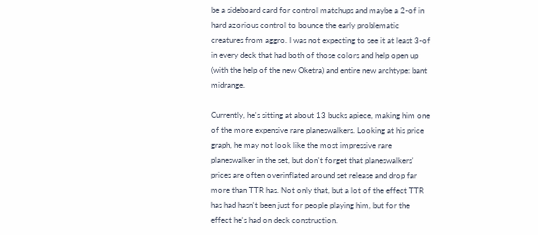be a sideboard card for control matchups and maybe a 2-of in hard azorious control to bounce the early problematic creatures from aggro. I was not expecting to see it at least 3-of in every deck that had both of those colors and help open up (with the help of the new Oketra) and entire new archtype: bant midrange.

Currently, he's sitting at about 13 bucks apiece, making him one of the more expensive rare planeswalkers. Looking at his price graph, he may not look like the most impressive rare planeswalker in the set, but don't forget that planeswalkers' prices are often overinflated around set release and drop far more than TTR has. Not only that, but a lot of the effect TTR has had hasn't been just for people playing him, but for the effect he's had on deck construction.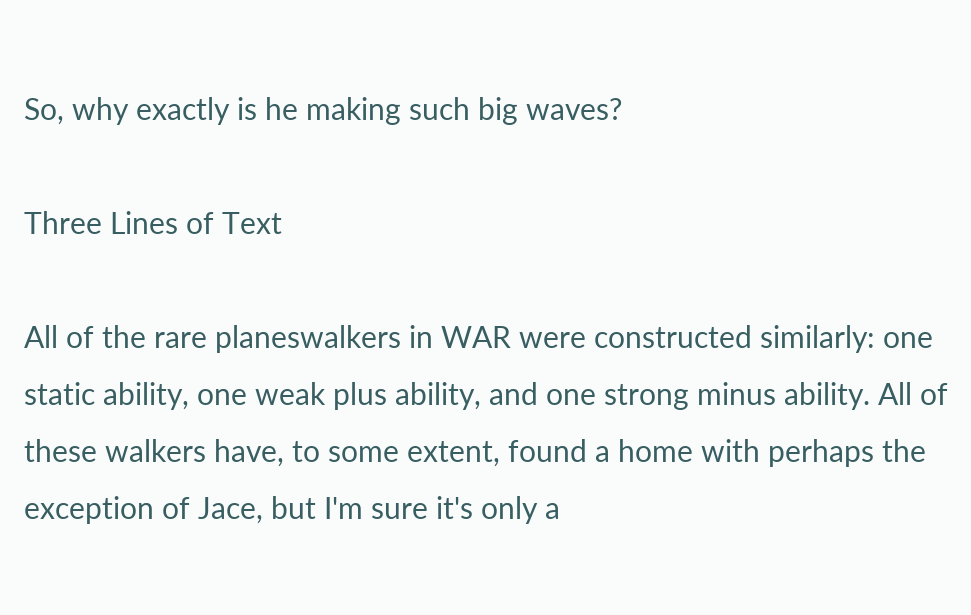So, why exactly is he making such big waves?

Three Lines of Text

All of the rare planeswalkers in WAR were constructed similarly: one static ability, one weak plus ability, and one strong minus ability. All of these walkers have, to some extent, found a home with perhaps the exception of Jace, but I'm sure it's only a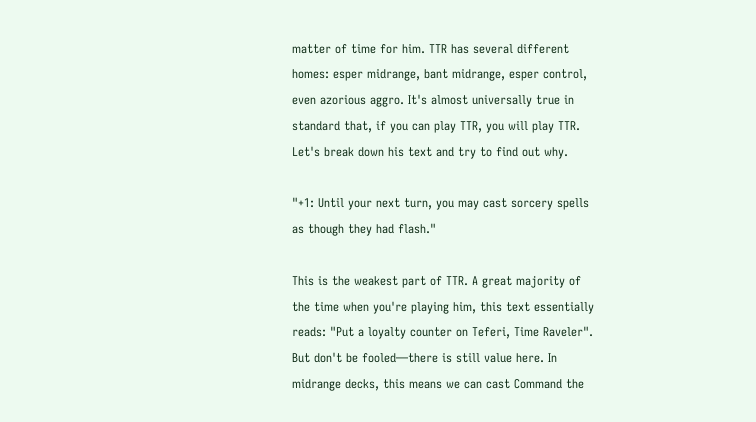matter of time for him. TTR has several different homes: esper midrange, bant midrange, esper control, even azorious aggro. It's almost universally true in standard that, if you can play TTR, you will play TTR. Let's break down his text and try to find out why.

"+1: Until your next turn, you may cast sorcery spells as though they had flash."

This is the weakest part of TTR. A great majority of the time when you're playing him, this text essentially reads: "Put a loyalty counter on Teferi, Time Raveler". But don't be fooled—there is still value here. In midrange decks, this means we can cast Command the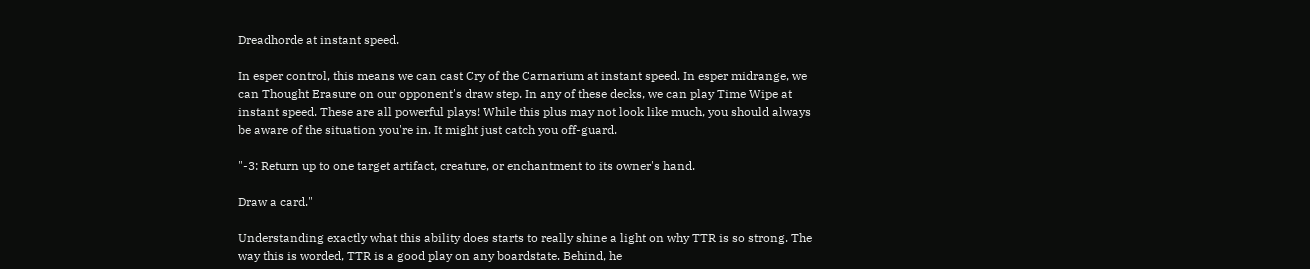Dreadhorde at instant speed.

In esper control, this means we can cast Cry of the Carnarium at instant speed. In esper midrange, we can Thought Erasure on our opponent's draw step. In any of these decks, we can play Time Wipe at instant speed. These are all powerful plays! While this plus may not look like much, you should always be aware of the situation you're in. It might just catch you off-guard.

"-3: Return up to one target artifact, creature, or enchantment to its owner's hand.

Draw a card."

Understanding exactly what this ability does starts to really shine a light on why TTR is so strong. The way this is worded, TTR is a good play on any boardstate. Behind, he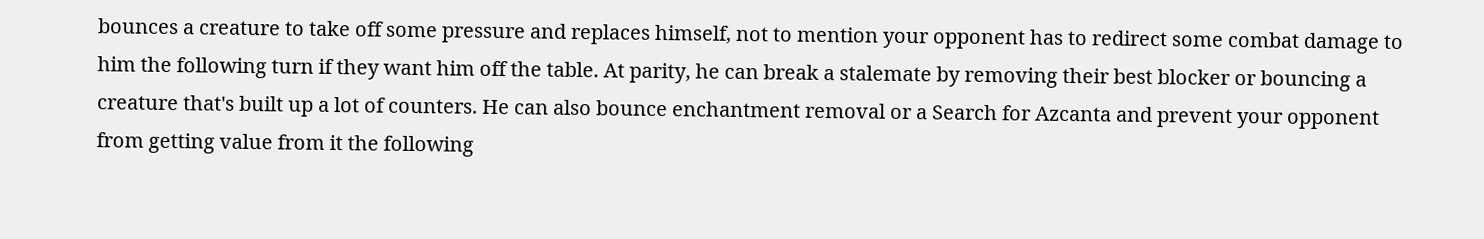bounces a creature to take off some pressure and replaces himself, not to mention your opponent has to redirect some combat damage to him the following turn if they want him off the table. At parity, he can break a stalemate by removing their best blocker or bouncing a creature that's built up a lot of counters. He can also bounce enchantment removal or a Search for Azcanta and prevent your opponent from getting value from it the following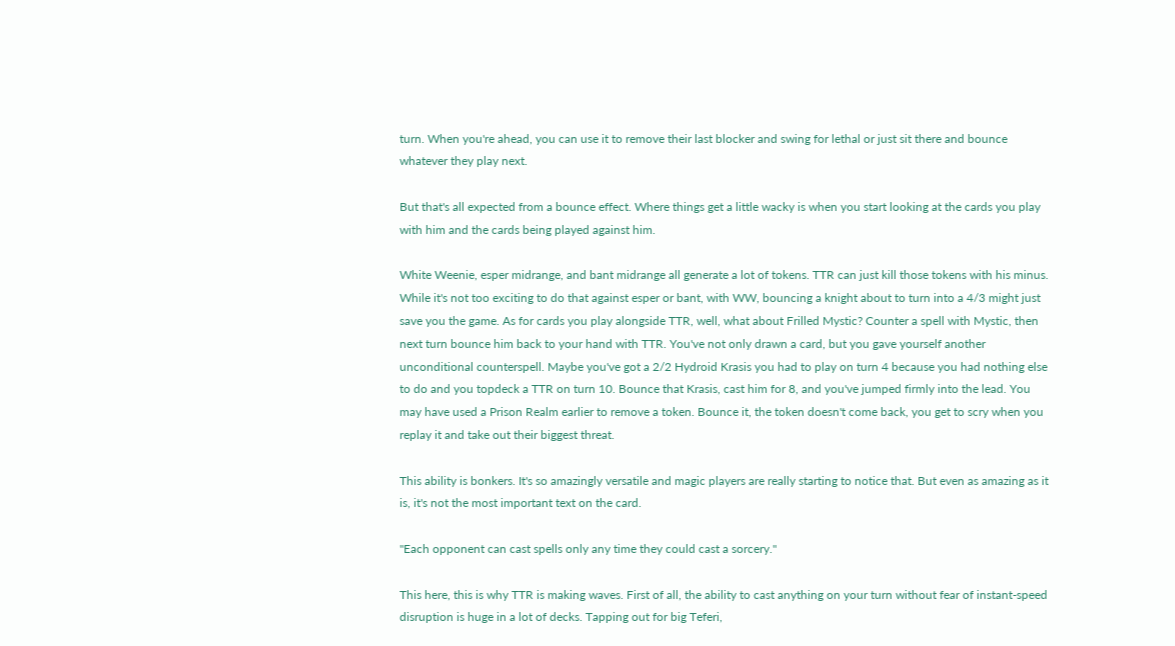turn. When you're ahead, you can use it to remove their last blocker and swing for lethal or just sit there and bounce whatever they play next.

But that's all expected from a bounce effect. Where things get a little wacky is when you start looking at the cards you play with him and the cards being played against him.

White Weenie, esper midrange, and bant midrange all generate a lot of tokens. TTR can just kill those tokens with his minus. While it's not too exciting to do that against esper or bant, with WW, bouncing a knight about to turn into a 4/3 might just save you the game. As for cards you play alongside TTR, well, what about Frilled Mystic? Counter a spell with Mystic, then next turn bounce him back to your hand with TTR. You've not only drawn a card, but you gave yourself another unconditional counterspell. Maybe you've got a 2/2 Hydroid Krasis you had to play on turn 4 because you had nothing else to do and you topdeck a TTR on turn 10. Bounce that Krasis, cast him for 8, and you've jumped firmly into the lead. You may have used a Prison Realm earlier to remove a token. Bounce it, the token doesn't come back, you get to scry when you replay it and take out their biggest threat.

This ability is bonkers. It's so amazingly versatile and magic players are really starting to notice that. But even as amazing as it is, it's not the most important text on the card.

"Each opponent can cast spells only any time they could cast a sorcery."

This here, this is why TTR is making waves. First of all, the ability to cast anything on your turn without fear of instant-speed disruption is huge in a lot of decks. Tapping out for big Teferi,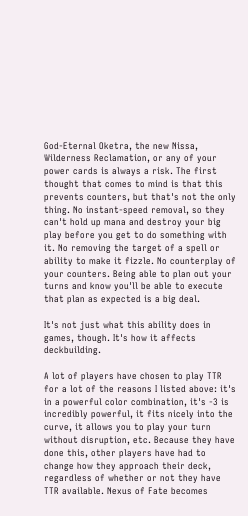God-Eternal Oketra, the new Nissa, Wilderness Reclamation, or any of your power cards is always a risk. The first thought that comes to mind is that this prevents counters, but that's not the only thing. No instant-speed removal, so they can't hold up mana and destroy your big play before you get to do something with it. No removing the target of a spell or ability to make it fizzle. No counterplay of your counters. Being able to plan out your turns and know you'll be able to execute that plan as expected is a big deal.

It's not just what this ability does in games, though. It's how it affects deckbuilding.

A lot of players have chosen to play TTR for a lot of the reasons I listed above: it's in a powerful color combination, it's -3 is incredibly powerful, it fits nicely into the curve, it allows you to play your turn without disruption, etc. Because they have done this, other players have had to change how they approach their deck, regardless of whether or not they have TTR available. Nexus of Fate becomes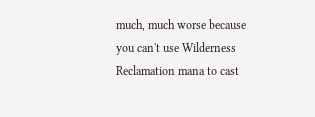much, much worse because you can't use Wilderness Reclamation mana to cast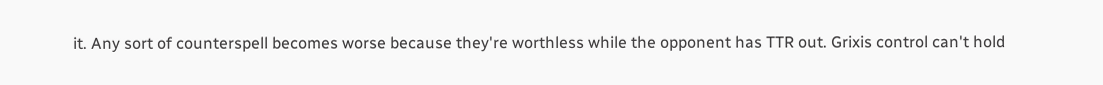it. Any sort of counterspell becomes worse because they're worthless while the opponent has TTR out. Grixis control can't hold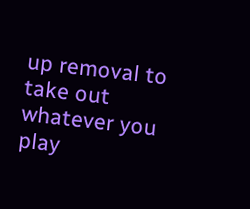up removal to take out whatever you play